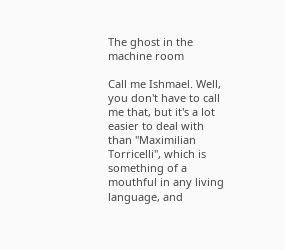The ghost in the machine room

Call me Ishmael. Well, you don't have to call me that, but it's a lot easier to deal with than "Maximilian Torricelli", which is something of a mouthful in any living language, and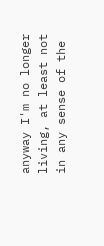anyway I'm no longer living, at least not in any sense of the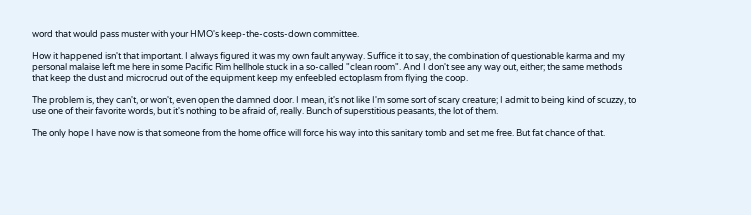word that would pass muster with your HMO's keep-the-costs-down committee.

How it happened isn't that important. I always figured it was my own fault anyway. Suffice it to say, the combination of questionable karma and my personal malaise left me here in some Pacific Rim hellhole stuck in a so-called "clean room". And I don't see any way out, either; the same methods that keep the dust and microcrud out of the equipment keep my enfeebled ectoplasm from flying the coop.

The problem is, they can't, or won't, even open the damned door. I mean, it's not like I'm some sort of scary creature; I admit to being kind of scuzzy, to use one of their favorite words, but it's nothing to be afraid of, really. Bunch of superstitious peasants, the lot of them.

The only hope I have now is that someone from the home office will force his way into this sanitary tomb and set me free. But fat chance of that.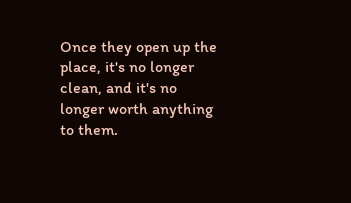Once they open up the place, it's no longer clean, and it's no longer worth anything to them.